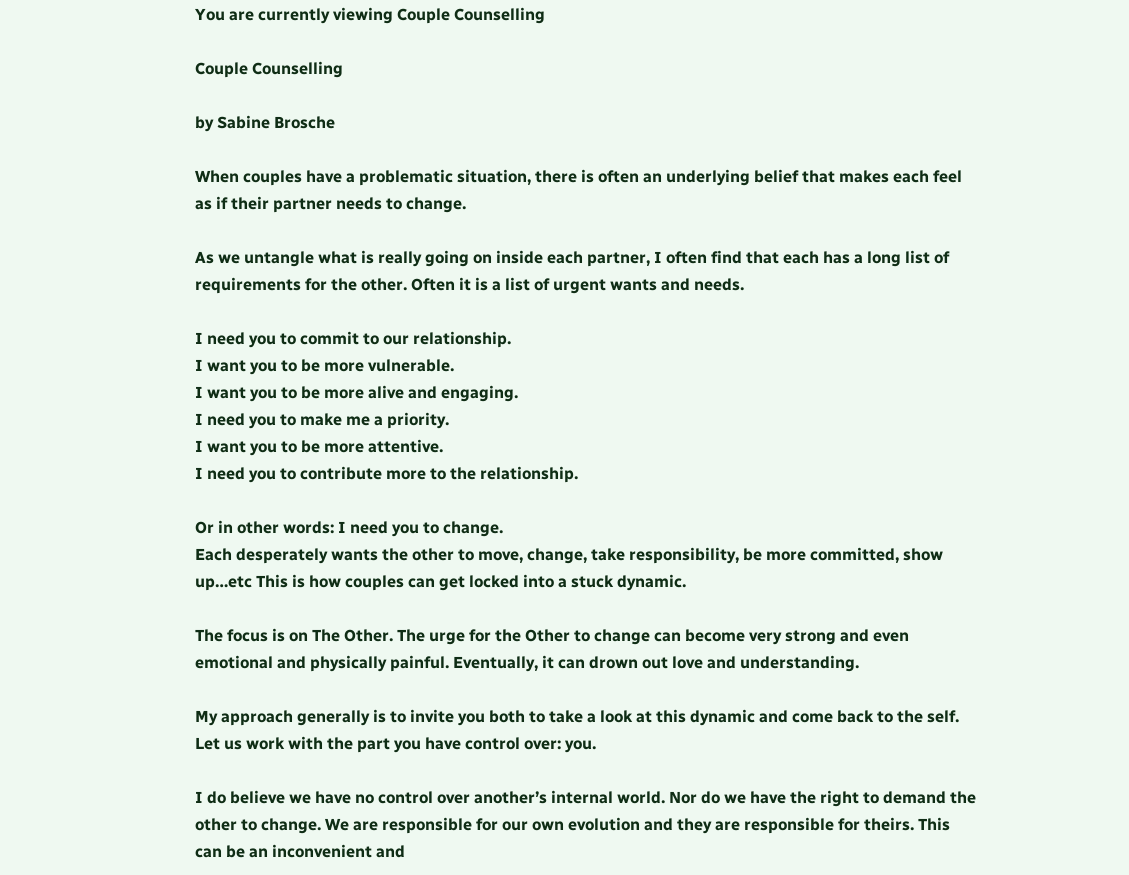You are currently viewing Couple Counselling

Couple Counselling

by Sabine Brosche

When couples have a problematic situation, there is often an underlying belief that makes each feel as if their partner needs to change.

As we untangle what is really going on inside each partner, I often find that each has a long list of requirements for the other. Often it is a list of urgent wants and needs.

I need you to commit to our relationship.
I want you to be more vulnerable.
I want you to be more alive and engaging.
I need you to make me a priority.
I want you to be more attentive.
I need you to contribute more to the relationship.

Or in other words: I need you to change.
Each desperately wants the other to move, change, take responsibility, be more committed, show up…etc This is how couples can get locked into a stuck dynamic.

The focus is on The Other. The urge for the Other to change can become very strong and even emotional and physically painful. Eventually, it can drown out love and understanding.

My approach generally is to invite you both to take a look at this dynamic and come back to the self. Let us work with the part you have control over: you.

I do believe we have no control over another’s internal world. Nor do we have the right to demand the other to change. We are responsible for our own evolution and they are responsible for theirs. This can be an inconvenient and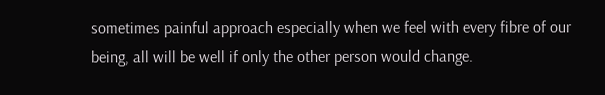sometimes painful approach especially when we feel with every fibre of our being, all will be well if only the other person would change.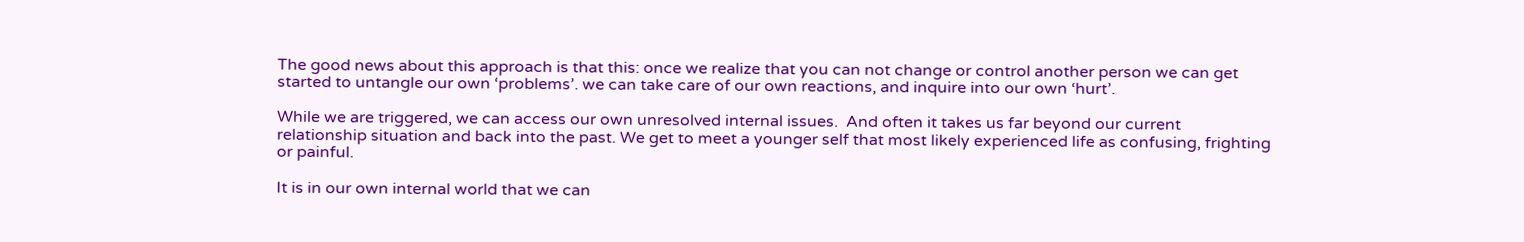The good news about this approach is that this: once we realize that you can not change or control another person we can get started to untangle our own ‘problems’. we can take care of our own reactions, and inquire into our own ‘hurt’.

While we are triggered, we can access our own unresolved internal issues.  And often it takes us far beyond our current relationship situation and back into the past. We get to meet a younger self that most likely experienced life as confusing, frighting or painful.

It is in our own internal world that we can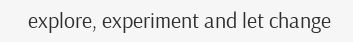explore, experiment and let change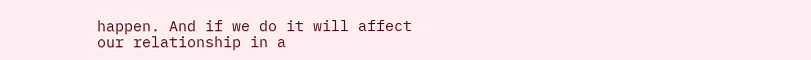happen. And if we do it will affect our relationship in a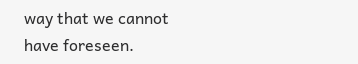way that we cannot have foreseen.